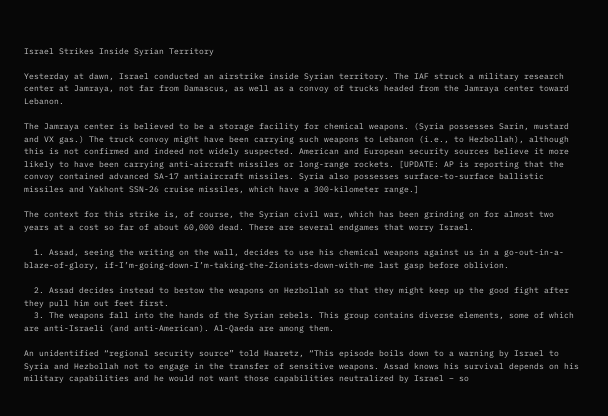Israel Strikes Inside Syrian Territory

Yesterday at dawn, Israel conducted an airstrike inside Syrian territory. The IAF struck a military research center at Jamraya, not far from Damascus, as well as a convoy of trucks headed from the Jamraya center toward Lebanon.

The Jamraya center is believed to be a storage facility for chemical weapons. (Syria possesses Sarin, mustard and VX gas.) The truck convoy might have been carrying such weapons to Lebanon (i.e., to Hezbollah), although this is not confirmed and indeed not widely suspected. American and European security sources believe it more likely to have been carrying anti-aircraft missiles or long-range rockets. [UPDATE: AP is reporting that the convoy contained advanced SA-17 antiaircraft missiles. Syria also possesses surface-to-surface ballistic missiles and Yakhont SSN-26 cruise missiles, which have a 300-kilometer range.]

The context for this strike is, of course, the Syrian civil war, which has been grinding on for almost two years at a cost so far of about 60,000 dead. There are several endgames that worry Israel.

  1. Assad, seeing the writing on the wall, decides to use his chemical weapons against us in a go-out-in-a-blaze-of-glory, if-I’m-going-down-I’m-taking-the-Zionists-down-with-me last gasp before oblivion.

  2. Assad decides instead to bestow the weapons on Hezbollah so that they might keep up the good fight after they pull him out feet first.
  3. The weapons fall into the hands of the Syrian rebels. This group contains diverse elements, some of which are anti-Israeli (and anti-American). Al-Qaeda are among them.

An unidentified “regional security source” told Haaretz, “This episode boils down to a warning by Israel to Syria and Hezbollah not to engage in the transfer of sensitive weapons. Assad knows his survival depends on his military capabilities and he would not want those capabilities neutralized by Israel – so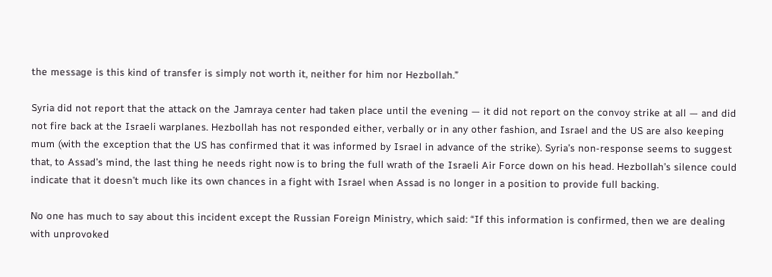the message is this kind of transfer is simply not worth it, neither for him nor Hezbollah.”

Syria did not report that the attack on the Jamraya center had taken place until the evening — it did not report on the convoy strike at all — and did not fire back at the Israeli warplanes. Hezbollah has not responded either, verbally or in any other fashion, and Israel and the US are also keeping mum (with the exception that the US has confirmed that it was informed by Israel in advance of the strike). Syria’s non-response seems to suggest that, to Assad’s mind, the last thing he needs right now is to bring the full wrath of the Israeli Air Force down on his head. Hezbollah’s silence could indicate that it doesn’t much like its own chances in a fight with Israel when Assad is no longer in a position to provide full backing.

No one has much to say about this incident except the Russian Foreign Ministry, which said: “If this information is confirmed, then we are dealing with unprovoked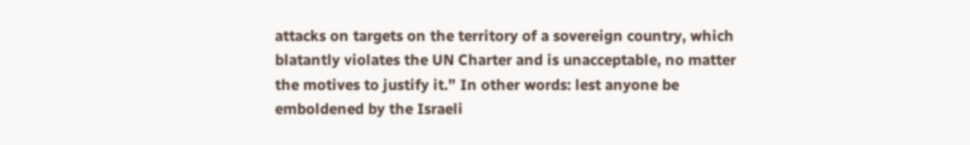attacks on targets on the territory of a sovereign country, which blatantly violates the UN Charter and is unacceptable, no matter the motives to justify it.” In other words: lest anyone be emboldened by the Israeli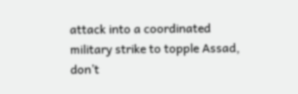attack into a coordinated military strike to topple Assad, don’t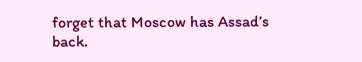forget that Moscow has Assad’s back.